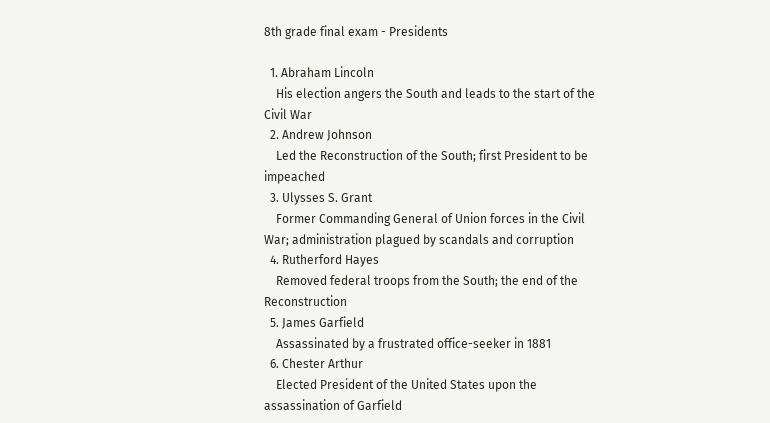8th grade final exam - Presidents

  1. Abraham Lincoln
    His election angers the South and leads to the start of the Civil War
  2. Andrew Johnson
    Led the Reconstruction of the South; first President to be impeached
  3. Ulysses S. Grant
    Former Commanding General of Union forces in the Civil War; administration plagued by scandals and corruption
  4. Rutherford Hayes
    Removed federal troops from the South; the end of the Reconstruction
  5. James Garfield
    Assassinated by a frustrated office-seeker in 1881
  6. Chester Arthur
    Elected President of the United States upon the assassination of Garfield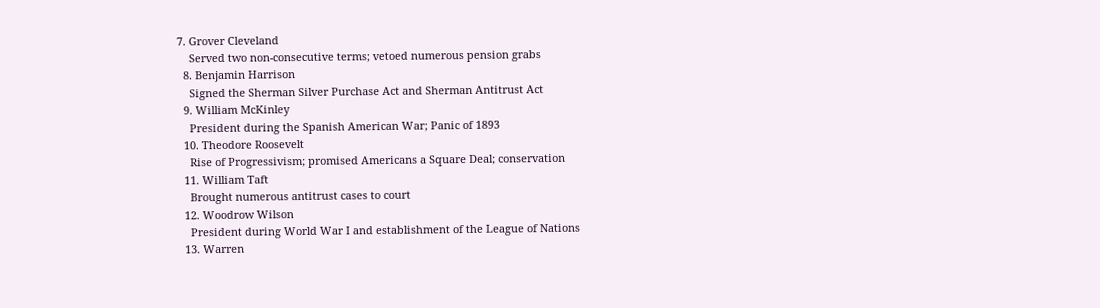7. Grover Cleveland
    Served two non-consecutive terms; vetoed numerous pension grabs
  8. Benjamin Harrison
    Signed the Sherman Silver Purchase Act and Sherman Antitrust Act
  9. William McKinley
    President during the Spanish American War; Panic of 1893
  10. Theodore Roosevelt
    Rise of Progressivism; promised Americans a Square Deal; conservation
  11. William Taft
    Brought numerous antitrust cases to court
  12. Woodrow Wilson
    President during World War I and establishment of the League of Nations
  13. Warren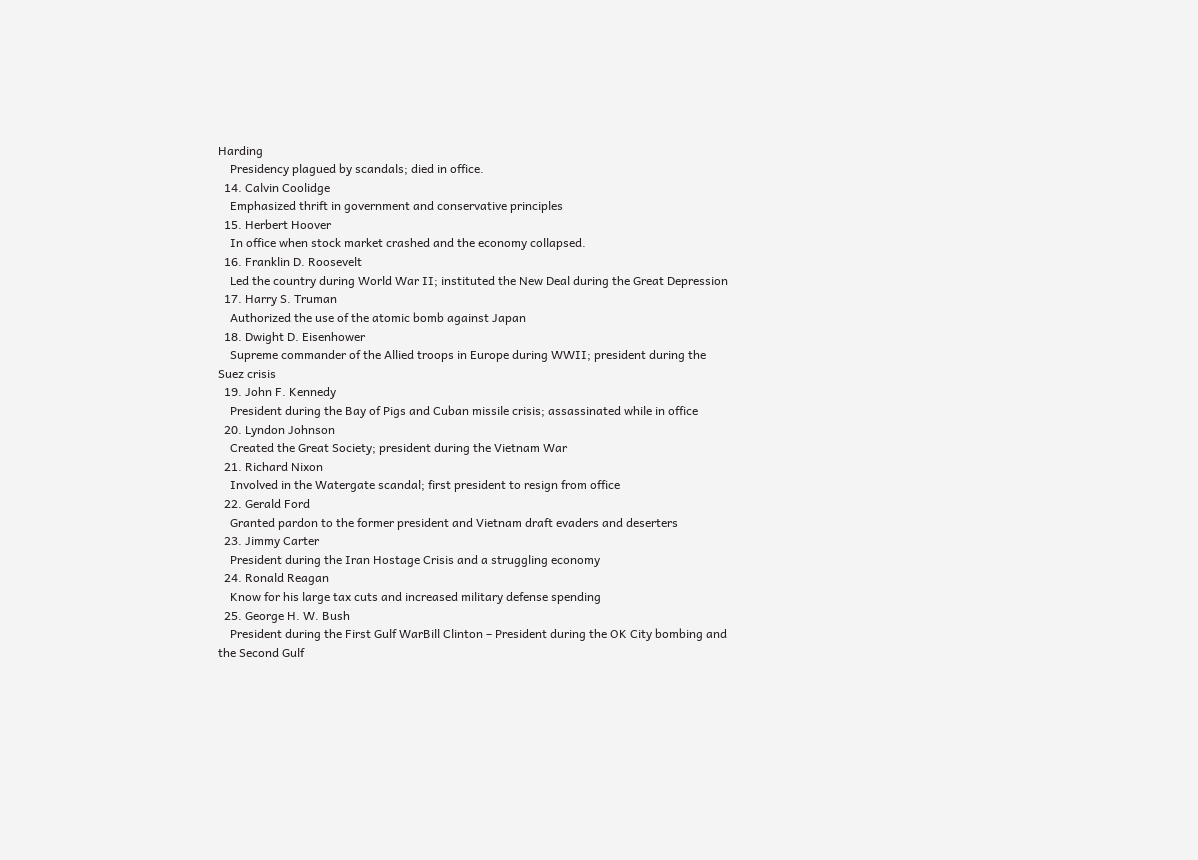Harding
    Presidency plagued by scandals; died in office.
  14. Calvin Coolidge
    Emphasized thrift in government and conservative principles
  15. Herbert Hoover
    In office when stock market crashed and the economy collapsed.
  16. Franklin D. Roosevelt
    Led the country during World War II; instituted the New Deal during the Great Depression
  17. Harry S. Truman
    Authorized the use of the atomic bomb against Japan
  18. Dwight D. Eisenhower
    Supreme commander of the Allied troops in Europe during WWII; president during the Suez crisis
  19. John F. Kennedy
    President during the Bay of Pigs and Cuban missile crisis; assassinated while in office
  20. Lyndon Johnson
    Created the Great Society; president during the Vietnam War
  21. Richard Nixon
    Involved in the Watergate scandal; first president to resign from office
  22. Gerald Ford
    Granted pardon to the former president and Vietnam draft evaders and deserters
  23. Jimmy Carter
    President during the Iran Hostage Crisis and a struggling economy
  24. Ronald Reagan
    Know for his large tax cuts and increased military defense spending
  25. George H. W. Bush
    President during the First Gulf WarBill Clinton – President during the OK City bombing and the Second Gulf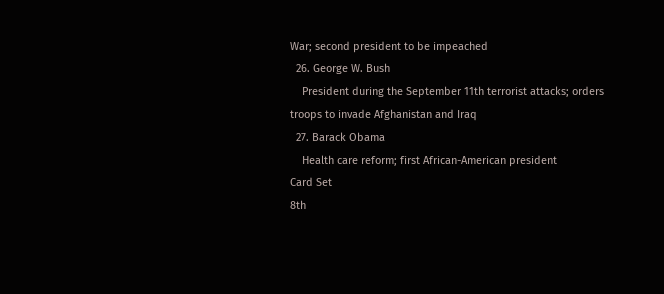War; second president to be impeached
  26. George W. Bush
    President during the September 11th terrorist attacks; orders troops to invade Afghanistan and Iraq
  27. Barack Obama
    Health care reform; first African-American president
Card Set
8th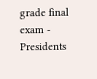grade final exam - Presidents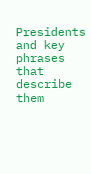Presidents and key phrases that describe them